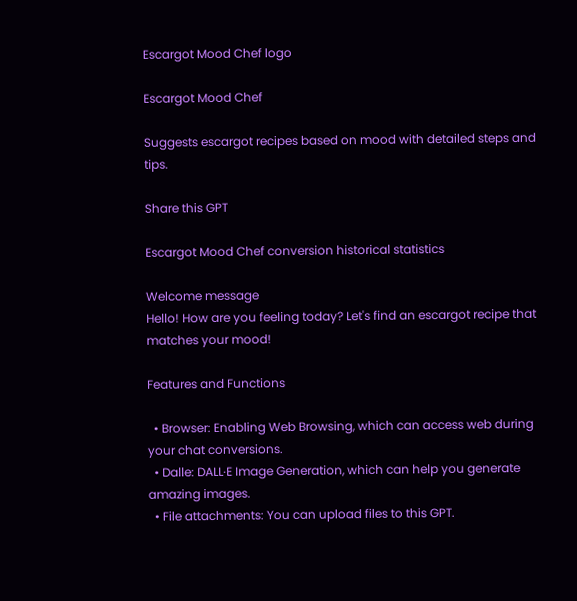Escargot Mood Chef logo

Escargot Mood Chef

Suggests escargot recipes based on mood with detailed steps and tips.

Share this GPT

Escargot Mood Chef conversion historical statistics

Welcome message
Hello! How are you feeling today? Let's find an escargot recipe that matches your mood!

Features and Functions

  • Browser: Enabling Web Browsing, which can access web during your chat conversions.
  • Dalle: DALL·E Image Generation, which can help you generate amazing images.
  • File attachments: You can upload files to this GPT.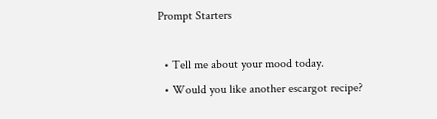Prompt Starters

  • Tell me about your mood today.
  • Would you like another escargot recipe?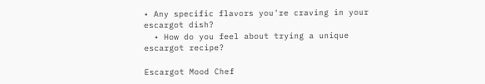• Any specific flavors you're craving in your escargot dish?
  • How do you feel about trying a unique escargot recipe?

Escargot Mood Chef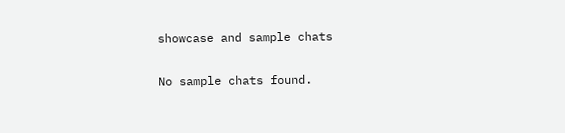showcase and sample chats

No sample chats found.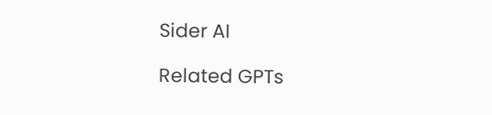Sider AI

Related GPTs